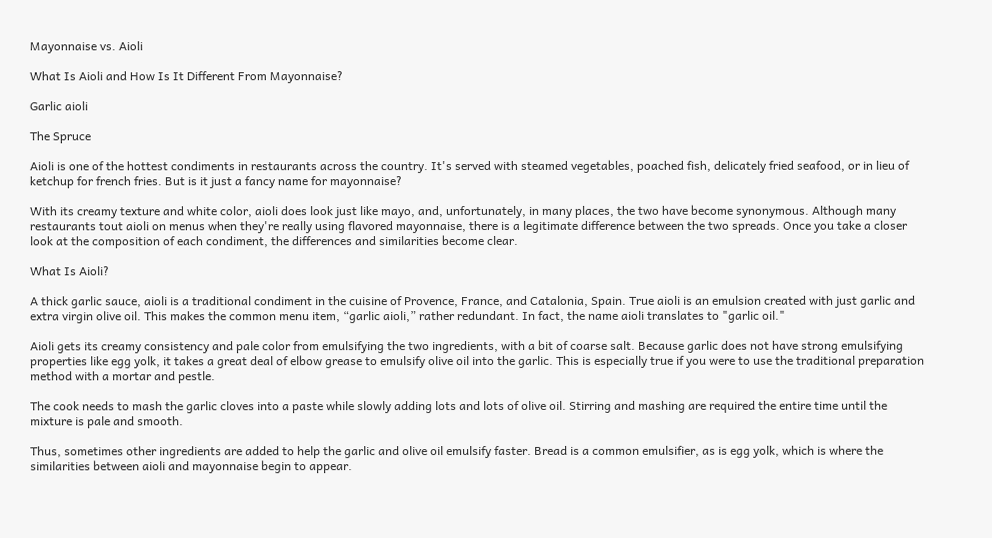Mayonnaise vs. Aioli

What Is Aioli and How Is It Different From Mayonnaise?

Garlic aioli

The Spruce

Aioli is one of the hottest condiments in restaurants across the country. It's served with steamed vegetables, poached fish, delicately fried seafood, or in lieu of ketchup for french fries. But is it just a fancy name for mayonnaise?

With its creamy texture and white color, aioli does look just like mayo, and, unfortunately, in many places, the two have become synonymous. Although many restaurants tout aioli on menus when they're really using flavored mayonnaise, there is a legitimate difference between the two spreads. Once you take a closer look at the composition of each condiment, the differences and similarities become clear.

What Is Aioli?

A thick garlic sauce, aioli is a traditional condiment in the cuisine of Provence, France, and Catalonia, Spain. True aioli is an emulsion created with just garlic and extra virgin olive oil. This makes the common menu item, “garlic aioli,” rather redundant. In fact, the name aioli translates to "garlic oil."

Aioli gets its creamy consistency and pale color from emulsifying the two ingredients, with a bit of coarse salt. Because garlic does not have strong emulsifying properties like egg yolk, it takes a great deal of elbow grease to emulsify olive oil into the garlic. This is especially true if you were to use the traditional preparation method with a mortar and pestle.

The cook needs to mash the garlic cloves into a paste while slowly adding lots and lots of olive oil. Stirring and mashing are required the entire time until the mixture is pale and smooth.

Thus, sometimes other ingredients are added to help the garlic and olive oil emulsify faster. Bread is a common emulsifier, as is egg yolk, which is where the similarities between aioli and mayonnaise begin to appear.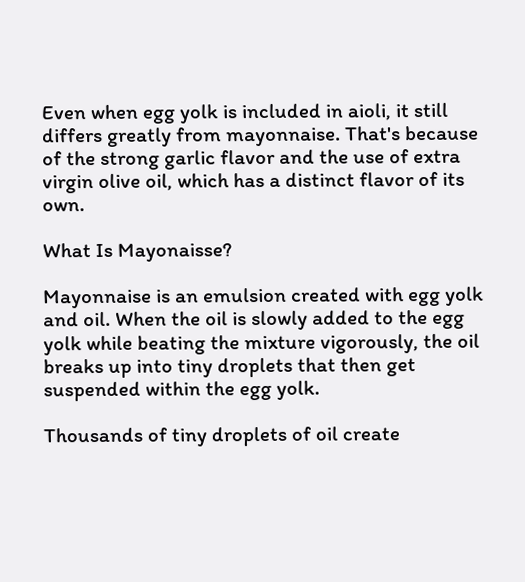Even when egg yolk is included in aioli, it still differs greatly from mayonnaise. That's because of the strong garlic flavor and the use of extra virgin olive oil, which has a distinct flavor of its own.

What Is Mayonaisse?

Mayonnaise is an emulsion created with egg yolk and oil. When the oil is slowly added to the egg yolk while beating the mixture vigorously, the oil breaks up into tiny droplets that then get suspended within the egg yolk.

Thousands of tiny droplets of oil create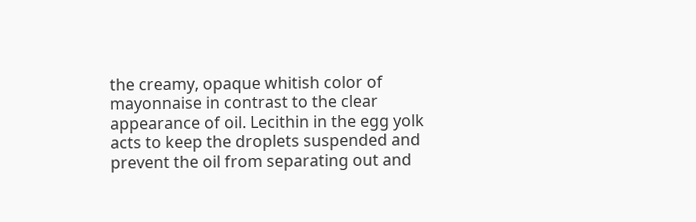the creamy, opaque whitish color of mayonnaise in contrast to the clear appearance of oil. Lecithin in the egg yolk acts to keep the droplets suspended and prevent the oil from separating out and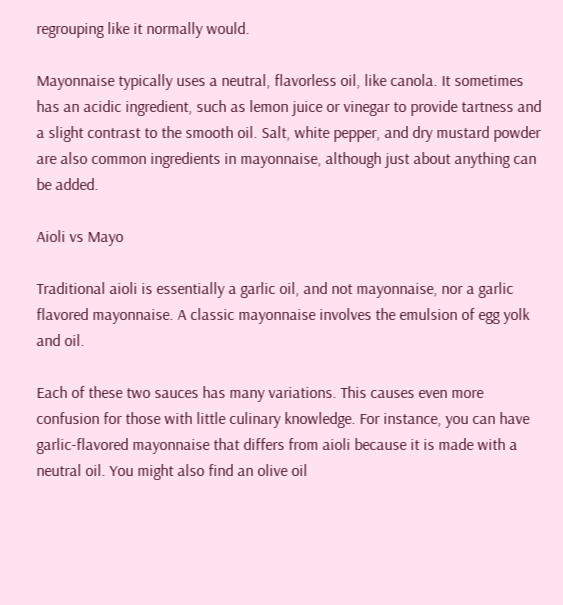regrouping like it normally would.

Mayonnaise typically uses a neutral, flavorless oil, like canola. It sometimes has an acidic ingredient, such as lemon juice or vinegar to provide tartness and a slight contrast to the smooth oil. Salt, white pepper, and dry mustard powder are also common ingredients in mayonnaise, although just about anything can be added.

Aioli vs Mayo

Traditional aioli is essentially a garlic oil, and not mayonnaise, nor a garlic flavored mayonnaise. A classic mayonnaise involves the emulsion of egg yolk and oil.

Each of these two sauces has many variations. This causes even more confusion for those with little culinary knowledge. For instance, you can have garlic-flavored mayonnaise that differs from aioli because it is made with a neutral oil. You might also find an olive oil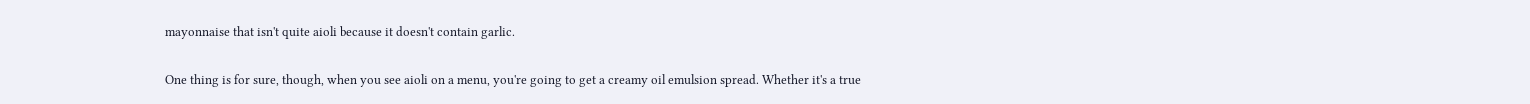mayonnaise that isn't quite aioli because it doesn't contain garlic.

One thing is for sure, though, when you see aioli on a menu, you're going to get a creamy oil emulsion spread. Whether it's a true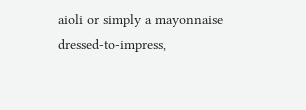aioli or simply a mayonnaise dressed-to-impress,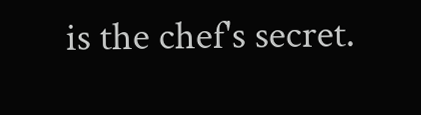is the chef's secret.